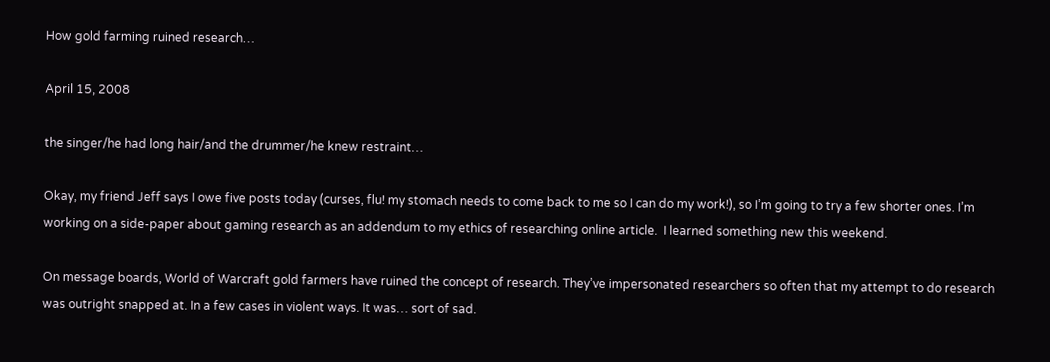How gold farming ruined research…

April 15, 2008

the singer/he had long hair/and the drummer/he knew restraint…

Okay, my friend Jeff says I owe five posts today (curses, flu! my stomach needs to come back to me so I can do my work!), so I’m going to try a few shorter ones. I’m working on a side-paper about gaming research as an addendum to my ethics of researching online article.  I learned something new this weekend.

On message boards, World of Warcraft gold farmers have ruined the concept of research. They’ve impersonated researchers so often that my attempt to do research was outright snapped at. In a few cases in violent ways. It was… sort of sad.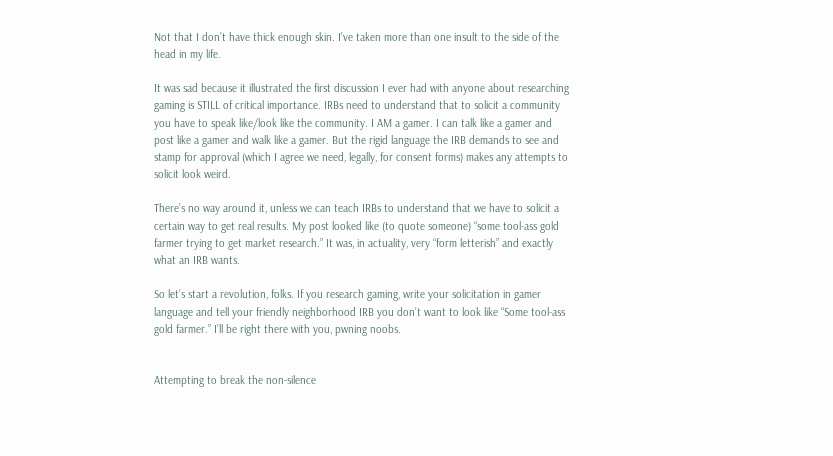Not that I don’t have thick enough skin. I’ve taken more than one insult to the side of the head in my life.

It was sad because it illustrated the first discussion I ever had with anyone about researching gaming is STILL of critical importance. IRBs need to understand that to solicit a community you have to speak like/look like the community. I AM a gamer. I can talk like a gamer and post like a gamer and walk like a gamer. But the rigid language the IRB demands to see and stamp for approval (which I agree we need, legally, for consent forms) makes any attempts to solicit look weird.

There’s no way around it, unless we can teach IRBs to understand that we have to solicit a certain way to get real results. My post looked like (to quote someone) “some tool-ass gold farmer trying to get market research.” It was, in actuality, very “form letterish” and exactly what an IRB wants.

So let’s start a revolution, folks. If you research gaming, write your solicitation in gamer language and tell your friendly neighborhood IRB you don’t want to look like “Some tool-ass gold farmer.” I’ll be right there with you, pwning noobs.


Attempting to break the non-silence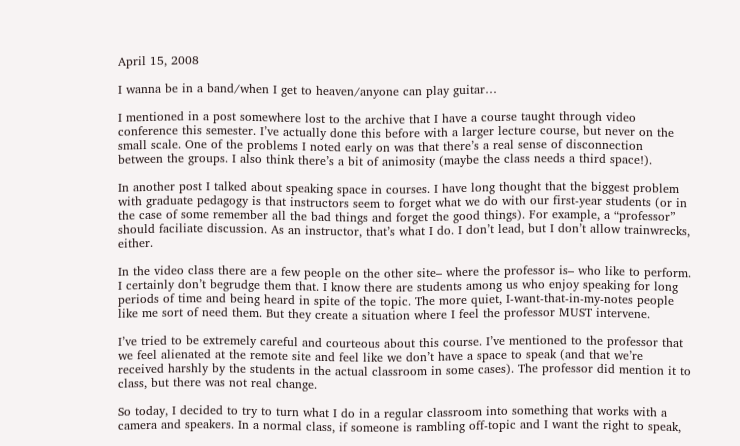April 15, 2008

I wanna be in a band/when I get to heaven/anyone can play guitar…

I mentioned in a post somewhere lost to the archive that I have a course taught through video conference this semester. I’ve actually done this before with a larger lecture course, but never on the small scale. One of the problems I noted early on was that there’s a real sense of disconnection between the groups. I also think there’s a bit of animosity (maybe the class needs a third space!).

In another post I talked about speaking space in courses. I have long thought that the biggest problem with graduate pedagogy is that instructors seem to forget what we do with our first-year students (or in the case of some remember all the bad things and forget the good things). For example, a “professor” should faciliate discussion. As an instructor, that’s what I do. I don’t lead, but I don’t allow trainwrecks, either.

In the video class there are a few people on the other site– where the professor is– who like to perform. I certainly don’t begrudge them that. I know there are students among us who enjoy speaking for long periods of time and being heard in spite of the topic. The more quiet, I-want-that-in-my-notes people like me sort of need them. But they create a situation where I feel the professor MUST intervene.

I’ve tried to be extremely careful and courteous about this course. I’ve mentioned to the professor that we feel alienated at the remote site and feel like we don’t have a space to speak (and that we’re received harshly by the students in the actual classroom in some cases). The professor did mention it to class, but there was not real change.

So today, I decided to try to turn what I do in a regular classroom into something that works with a camera and speakers. In a normal class, if someone is rambling off-topic and I want the right to speak,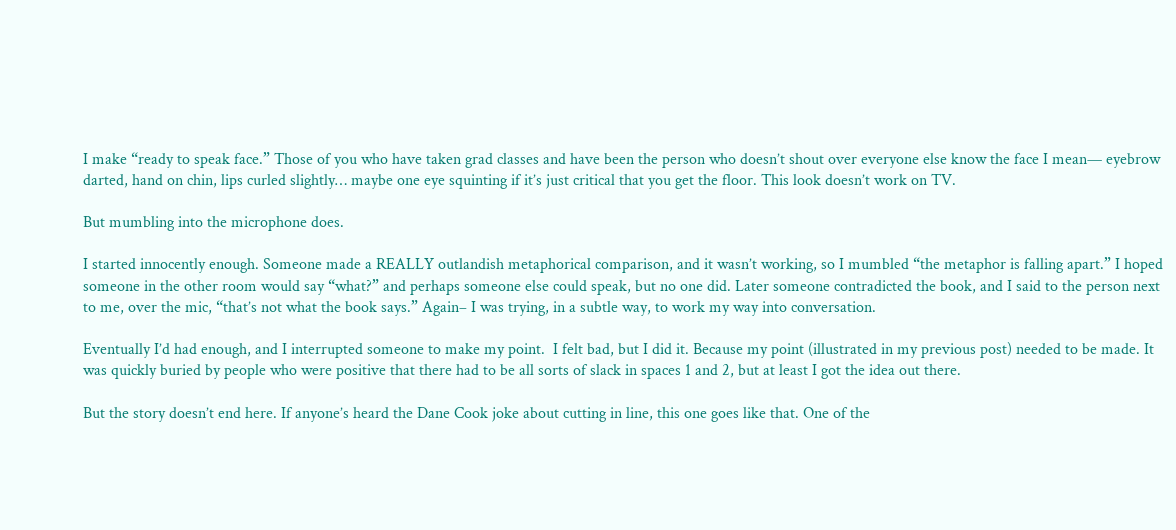I make “ready to speak face.” Those of you who have taken grad classes and have been the person who doesn’t shout over everyone else know the face I mean— eyebrow darted, hand on chin, lips curled slightly… maybe one eye squinting if it’s just critical that you get the floor. This look doesn’t work on TV.

But mumbling into the microphone does.

I started innocently enough. Someone made a REALLY outlandish metaphorical comparison, and it wasn’t working, so I mumbled “the metaphor is falling apart.” I hoped someone in the other room would say “what?” and perhaps someone else could speak, but no one did. Later someone contradicted the book, and I said to the person next to me, over the mic, “that’s not what the book says.” Again– I was trying, in a subtle way, to work my way into conversation.

Eventually I’d had enough, and I interrupted someone to make my point.  I felt bad, but I did it. Because my point (illustrated in my previous post) needed to be made. It was quickly buried by people who were positive that there had to be all sorts of slack in spaces 1 and 2, but at least I got the idea out there.

But the story doesn’t end here. If anyone’s heard the Dane Cook joke about cutting in line, this one goes like that. One of the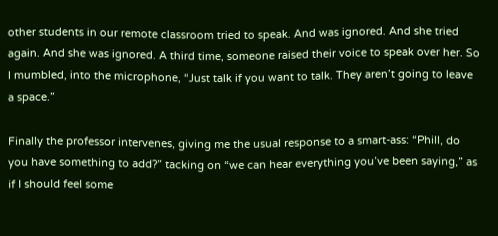other students in our remote classroom tried to speak. And was ignored. And she tried again. And she was ignored. A third time, someone raised their voice to speak over her. So I mumbled, into the microphone, “Just talk if you want to talk. They aren’t going to leave a space.”

Finally the professor intervenes, giving me the usual response to a smart-ass: “Phill, do you have something to add?” tacking on “we can hear everything you’ve been saying,” as if I should feel some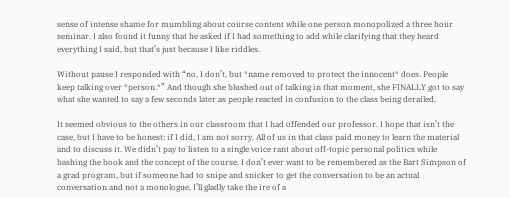sense of intense shame for mumbling about course content while one person monopolized a three hour seminar. I also found it funny that he asked if I had something to add while clarifying that they heard everything I said, but that’s just because I like riddles.

Without pause I responded with “no, I don’t, but *name removed to protect the innocent* does. People keep talking over *person.*” And though she blushed out of talking in that moment, she FINALLY got to say what she wanted to say a few seconds later as people reacted in confusion to the class being derailed.

It seemed obvious to the others in our classroom that I had offended our professor. I hope that isn’t the case, but I have to be honest: if I did, I am not sorry. All of us in that class paid money to learn the material and to discuss it. We didn’t pay to listen to a single voice rant about off-topic personal politics while bashing the book and the concept of the course. I don’t ever want to be remembered as the Bart Simpson of a grad program, but if someone had to snipe and snicker to get the conversation to be an actual conversation and not a monologue, I’ll gladly take the ire of a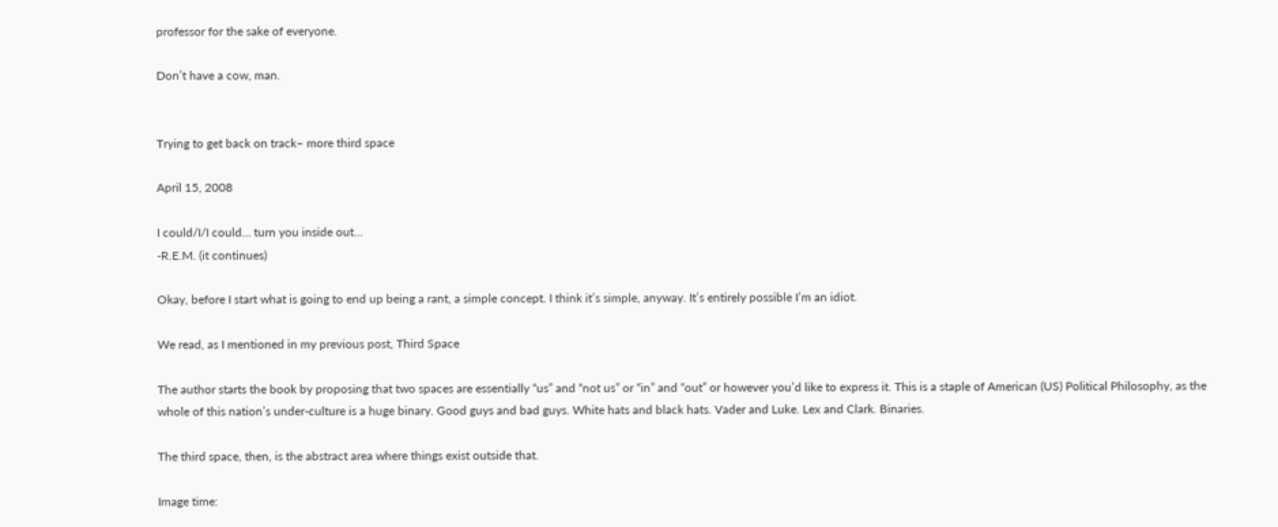professor for the sake of everyone.

Don’t have a cow, man.


Trying to get back on track– more third space

April 15, 2008

I could/I/I could… turn you inside out…
-R.E.M. (it continues)

Okay, before I start what is going to end up being a rant, a simple concept. I think it’s simple, anyway. It’s entirely possible I’m an idiot.

We read, as I mentioned in my previous post, Third Space

The author starts the book by proposing that two spaces are essentially “us” and “not us” or “in” and “out” or however you’d like to express it. This is a staple of American (US) Political Philosophy, as the whole of this nation’s under-culture is a huge binary. Good guys and bad guys. White hats and black hats. Vader and Luke. Lex and Clark. Binaries.

The third space, then, is the abstract area where things exist outside that.

Image time: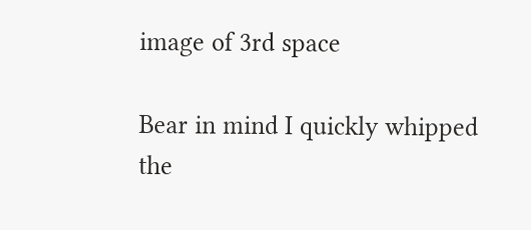image of 3rd space

Bear in mind I quickly whipped the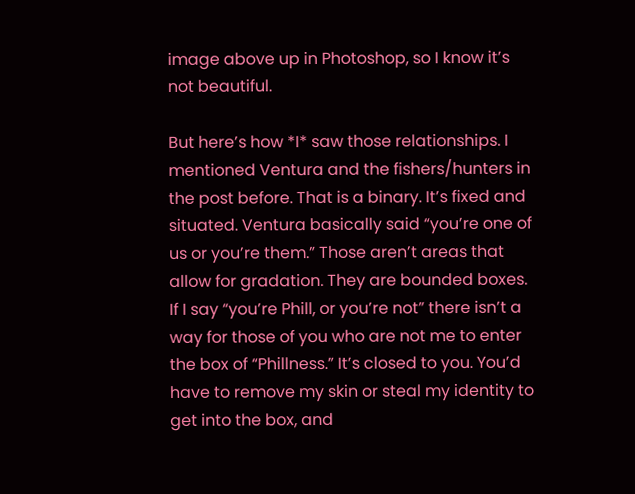image above up in Photoshop, so I know it’s not beautiful.

But here’s how *I* saw those relationships. I mentioned Ventura and the fishers/hunters in the post before. That is a binary. It’s fixed and situated. Ventura basically said “you’re one of us or you’re them.” Those aren’t areas that allow for gradation. They are bounded boxes. If I say “you’re Phill, or you’re not” there isn’t a way for those of you who are not me to enter the box of “Phillness.” It’s closed to you. You’d have to remove my skin or steal my identity to get into the box, and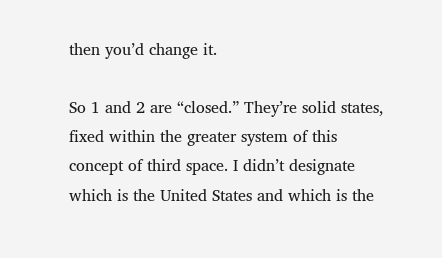then you’d change it.

So 1 and 2 are “closed.” They’re solid states, fixed within the greater system of this concept of third space. I didn’t designate which is the United States and which is the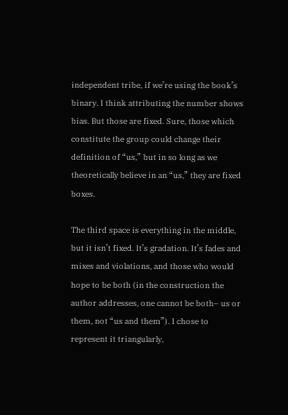independent tribe, if we’re using the book’s binary. I think attributing the number shows bias. But those are fixed. Sure, those which constitute the group could change their definition of “us,” but in so long as we theoretically believe in an “us,” they are fixed boxes.

The third space is everything in the middle, but it isn’t fixed. It’s gradation. It’s fades and mixes and violations, and those who would hope to be both (in the construction the author addresses, one cannot be both– us or them, not “us and them”). I chose to represent it triangularly,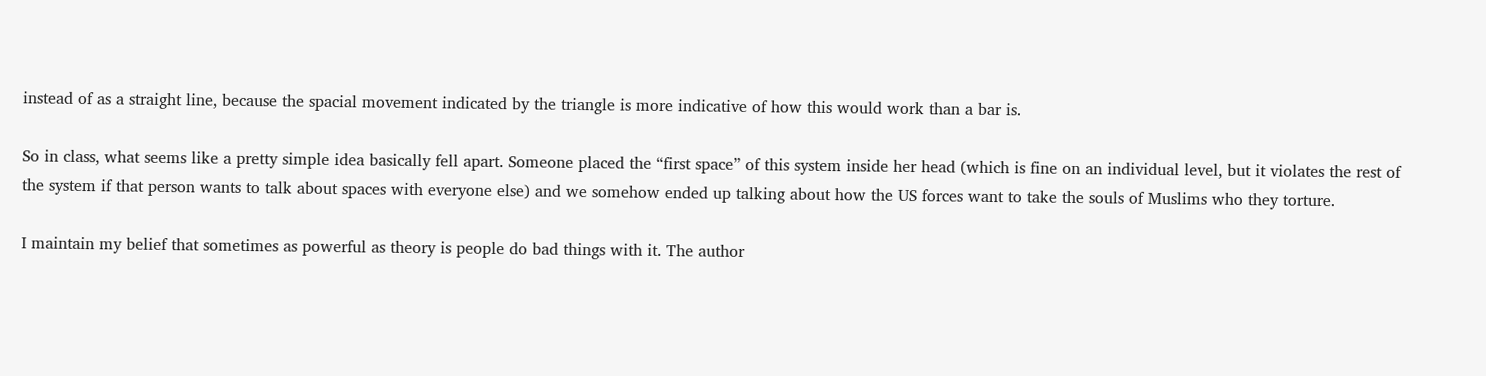instead of as a straight line, because the spacial movement indicated by the triangle is more indicative of how this would work than a bar is.

So in class, what seems like a pretty simple idea basically fell apart. Someone placed the “first space” of this system inside her head (which is fine on an individual level, but it violates the rest of the system if that person wants to talk about spaces with everyone else) and we somehow ended up talking about how the US forces want to take the souls of Muslims who they torture.

I maintain my belief that sometimes as powerful as theory is people do bad things with it. The author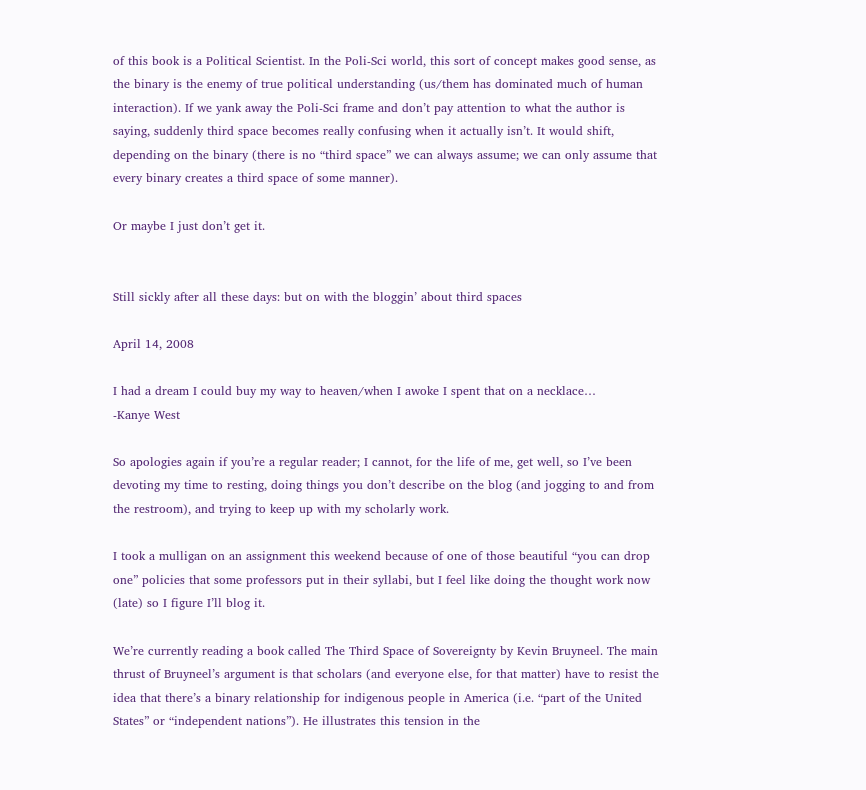of this book is a Political Scientist. In the Poli-Sci world, this sort of concept makes good sense, as the binary is the enemy of true political understanding (us/them has dominated much of human interaction). If we yank away the Poli-Sci frame and don’t pay attention to what the author is saying, suddenly third space becomes really confusing when it actually isn’t. It would shift, depending on the binary (there is no “third space” we can always assume; we can only assume that every binary creates a third space of some manner).

Or maybe I just don’t get it.


Still sickly after all these days: but on with the bloggin’ about third spaces

April 14, 2008

I had a dream I could buy my way to heaven/when I awoke I spent that on a necklace…
-Kanye West

So apologies again if you’re a regular reader; I cannot, for the life of me, get well, so I’ve been devoting my time to resting, doing things you don’t describe on the blog (and jogging to and from the restroom), and trying to keep up with my scholarly work.

I took a mulligan on an assignment this weekend because of one of those beautiful “you can drop one” policies that some professors put in their syllabi, but I feel like doing the thought work now (late) so I figure I’ll blog it.

We’re currently reading a book called The Third Space of Sovereignty by Kevin Bruyneel. The main thrust of Bruyneel’s argument is that scholars (and everyone else, for that matter) have to resist the idea that there’s a binary relationship for indigenous people in America (i.e. “part of the United States” or “independent nations”). He illustrates this tension in the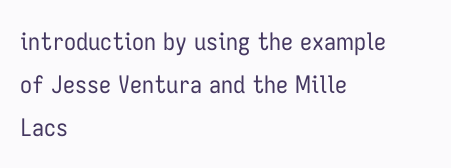introduction by using the example of Jesse Ventura and the Mille Lacs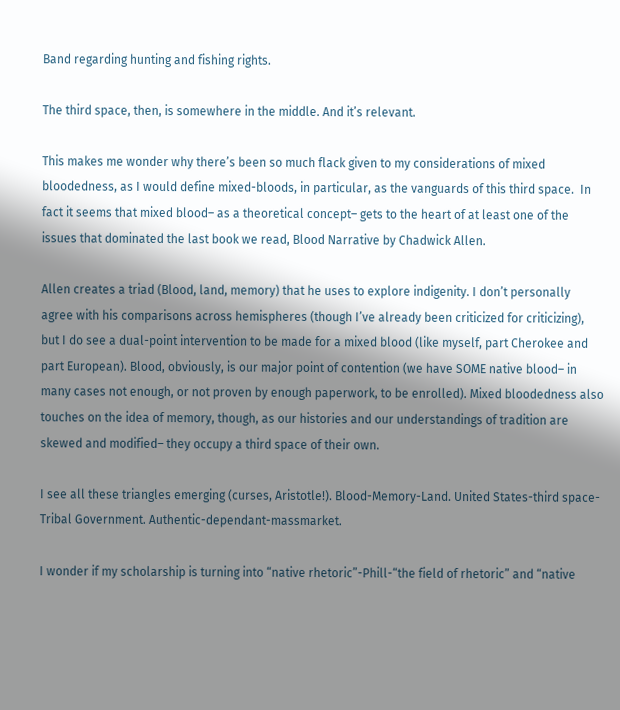Band regarding hunting and fishing rights.

The third space, then, is somewhere in the middle. And it’s relevant.

This makes me wonder why there’s been so much flack given to my considerations of mixed bloodedness, as I would define mixed-bloods, in particular, as the vanguards of this third space.  In fact it seems that mixed blood– as a theoretical concept– gets to the heart of at least one of the issues that dominated the last book we read, Blood Narrative by Chadwick Allen.

Allen creates a triad (Blood, land, memory) that he uses to explore indigenity. I don’t personally agree with his comparisons across hemispheres (though I’ve already been criticized for criticizing), but I do see a dual-point intervention to be made for a mixed blood (like myself, part Cherokee and part European). Blood, obviously, is our major point of contention (we have SOME native blood– in many cases not enough, or not proven by enough paperwork, to be enrolled). Mixed bloodedness also touches on the idea of memory, though, as our histories and our understandings of tradition are skewed and modified– they occupy a third space of their own.

I see all these triangles emerging (curses, Aristotle!). Blood-Memory-Land. United States-third space-Tribal Government. Authentic-dependant-massmarket.

I wonder if my scholarship is turning into “native rhetoric”-Phill-“the field of rhetoric” and “native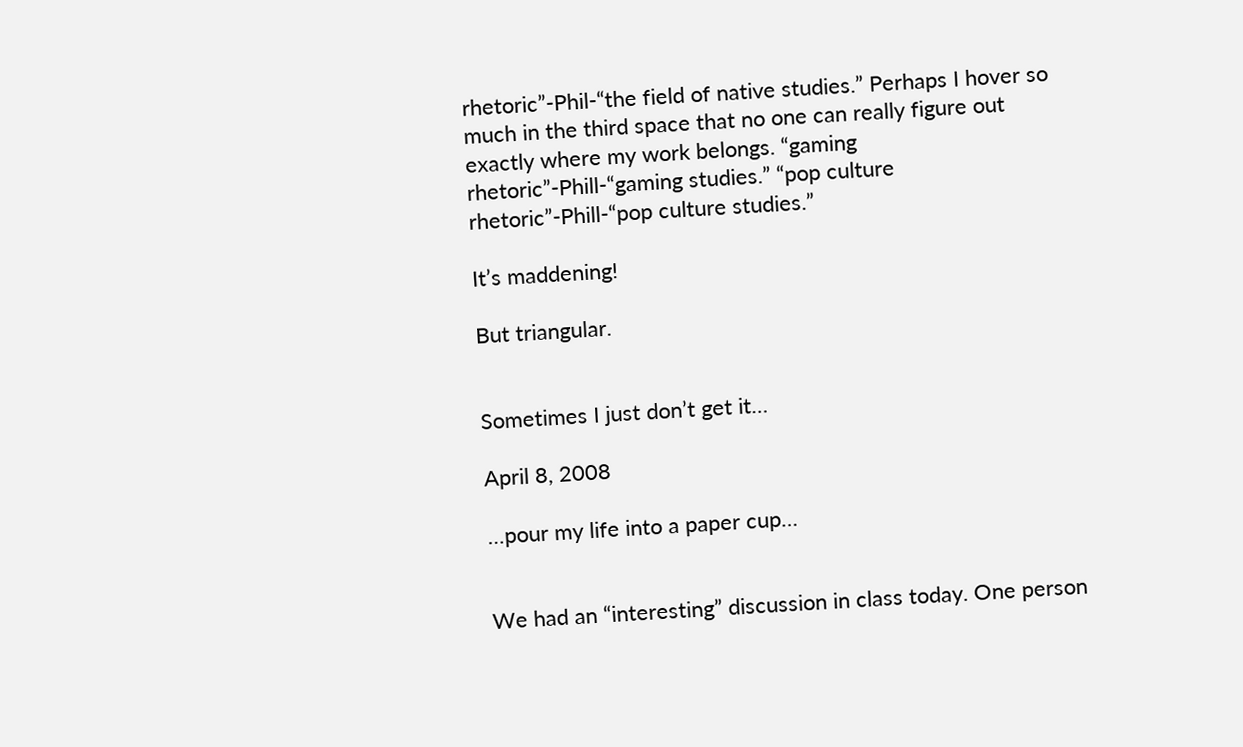rhetoric”-Phil-“the field of native studies.” Perhaps I hover so much in the third space that no one can really figure out exactly where my work belongs. “gaming rhetoric”-Phill-“gaming studies.” “pop culture rhetoric”-Phill-“pop culture studies.”

It’s maddening!

But triangular.


Sometimes I just don’t get it…

April 8, 2008

…pour my life into a paper cup…


We had an “interesting” discussion in class today. One person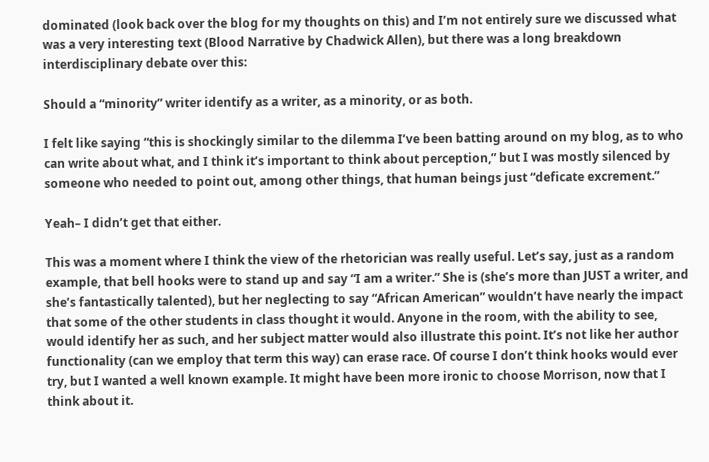dominated (look back over the blog for my thoughts on this) and I’m not entirely sure we discussed what was a very interesting text (Blood Narrative by Chadwick Allen), but there was a long breakdown interdisciplinary debate over this:

Should a “minority” writer identify as a writer, as a minority, or as both.

I felt like saying “this is shockingly similar to the dilemma I’ve been batting around on my blog, as to who can write about what, and I think it’s important to think about perception,” but I was mostly silenced by someone who needed to point out, among other things, that human beings just “deficate excrement.”

Yeah– I didn’t get that either.

This was a moment where I think the view of the rhetorician was really useful. Let’s say, just as a random example, that bell hooks were to stand up and say “I am a writer.” She is (she’s more than JUST a writer, and she’s fantastically talented), but her neglecting to say “African American” wouldn’t have nearly the impact that some of the other students in class thought it would. Anyone in the room, with the ability to see, would identify her as such, and her subject matter would also illustrate this point. It’s not like her author functionality (can we employ that term this way) can erase race. Of course I don’t think hooks would ever try, but I wanted a well known example. It might have been more ironic to choose Morrison, now that I think about it.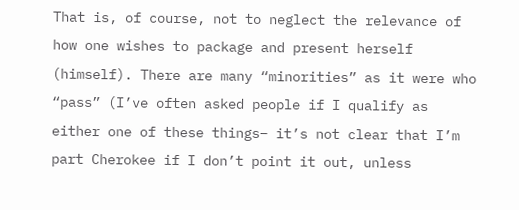That is, of course, not to neglect the relevance of how one wishes to package and present herself (himself). There are many “minorities” as it were who “pass” (I’ve often asked people if I qualify as either one of these things– it’s not clear that I’m part Cherokee if I don’t point it out, unless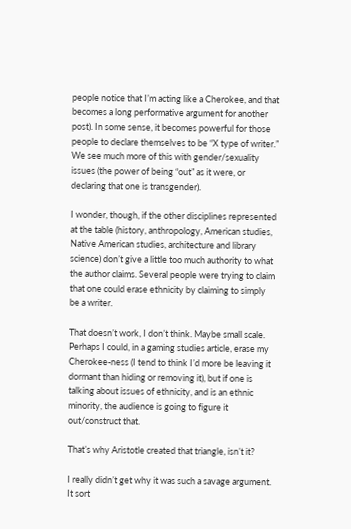people notice that I’m acting like a Cherokee, and that becomes a long performative argument for another post). In some sense, it becomes powerful for those people to declare themselves to be “X type of writer.” We see much more of this with gender/sexuality issues (the power of being “out” as it were, or declaring that one is transgender).

I wonder, though, if the other disciplines represented at the table (history, anthropology, American studies, Native American studies, architecture and library science) don’t give a little too much authority to what the author claims. Several people were trying to claim that one could erase ethnicity by claiming to simply be a writer.

That doesn’t work, I don’t think. Maybe small scale. Perhaps I could, in a gaming studies article, erase my Cherokee-ness (I tend to think I’d more be leaving it dormant than hiding or removing it), but if one is talking about issues of ethnicity, and is an ethnic minority, the audience is going to figure it out/construct that.

That’s why Aristotle created that triangle, isn’t it?

I really didn’t get why it was such a savage argument. It sort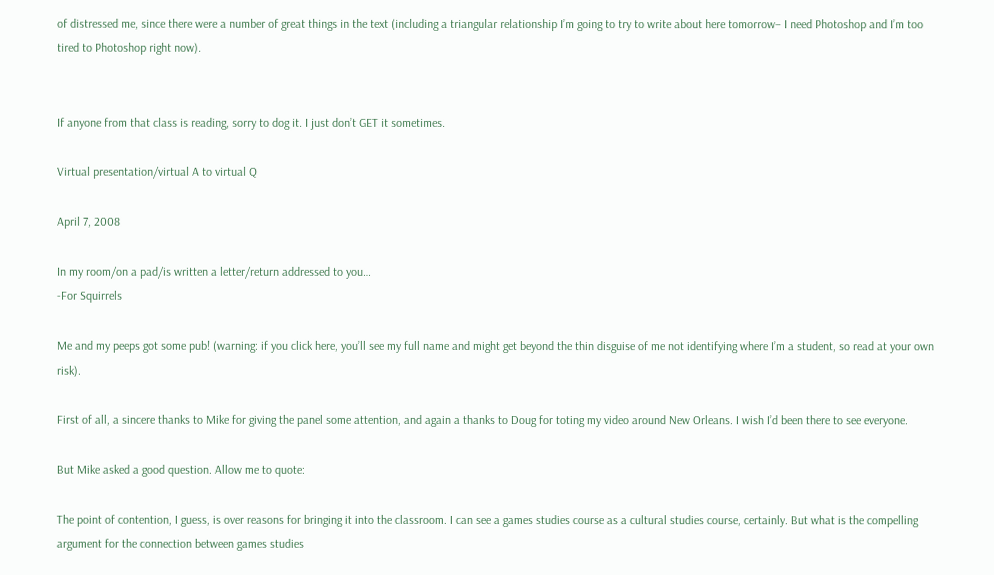of distressed me, since there were a number of great things in the text (including a triangular relationship I’m going to try to write about here tomorrow– I need Photoshop and I’m too tired to Photoshop right now).


If anyone from that class is reading, sorry to dog it. I just don’t GET it sometimes.

Virtual presentation/virtual A to virtual Q

April 7, 2008

In my room/on a pad/is written a letter/return addressed to you…
-For Squirrels

Me and my peeps got some pub! (warning: if you click here, you’ll see my full name and might get beyond the thin disguise of me not identifying where I’m a student, so read at your own risk).

First of all, a sincere thanks to Mike for giving the panel some attention, and again a thanks to Doug for toting my video around New Orleans. I wish I’d been there to see everyone.

But Mike asked a good question. Allow me to quote:

The point of contention, I guess, is over reasons for bringing it into the classroom. I can see a games studies course as a cultural studies course, certainly. But what is the compelling argument for the connection between games studies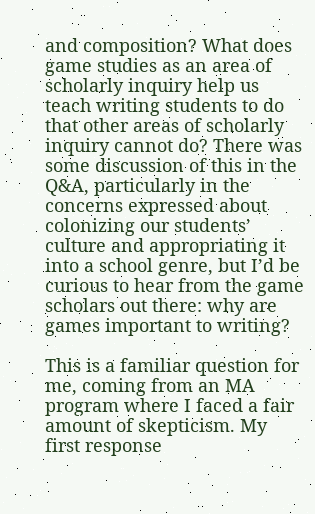and composition? What does game studies as an area of scholarly inquiry help us teach writing students to do that other areas of scholarly inquiry cannot do? There was some discussion of this in the Q&A, particularly in the concerns expressed about colonizing our students’ culture and appropriating it into a school genre, but I’d be curious to hear from the game scholars out there: why are games important to writing?

This is a familiar question for me, coming from an MA program where I faced a fair amount of skepticism. My first response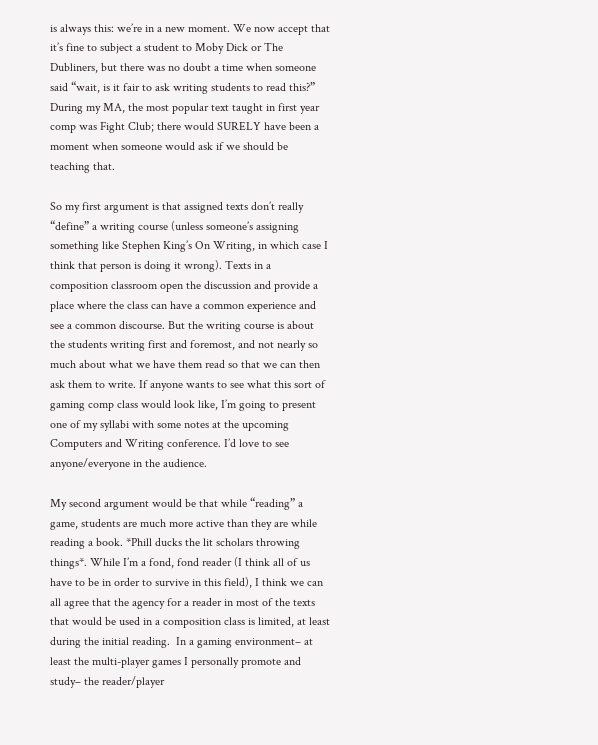is always this: we’re in a new moment. We now accept that it’s fine to subject a student to Moby Dick or The Dubliners, but there was no doubt a time when someone said “wait, is it fair to ask writing students to read this?” During my MA, the most popular text taught in first year comp was Fight Club; there would SURELY have been a moment when someone would ask if we should be teaching that.

So my first argument is that assigned texts don’t really “define” a writing course (unless someone’s assigning something like Stephen King’s On Writing, in which case I think that person is doing it wrong). Texts in a composition classroom open the discussion and provide a place where the class can have a common experience and see a common discourse. But the writing course is about the students writing first and foremost, and not nearly so much about what we have them read so that we can then ask them to write. If anyone wants to see what this sort of gaming comp class would look like, I’m going to present one of my syllabi with some notes at the upcoming Computers and Writing conference. I’d love to see anyone/everyone in the audience.

My second argument would be that while “reading” a game, students are much more active than they are while reading a book. *Phill ducks the lit scholars throwing things*. While I’m a fond, fond reader (I think all of us have to be in order to survive in this field), I think we can all agree that the agency for a reader in most of the texts that would be used in a composition class is limited, at least during the initial reading.  In a gaming environment– at least the multi-player games I personally promote and study– the reader/player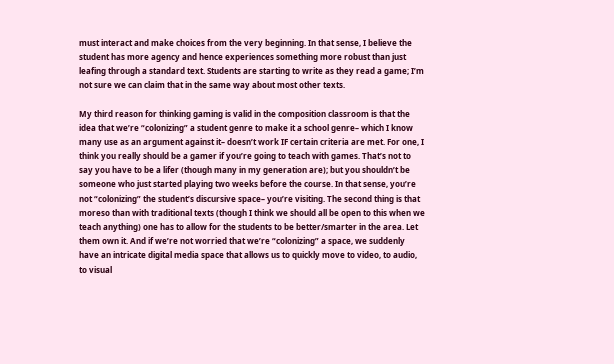must interact and make choices from the very beginning. In that sense, I believe the student has more agency and hence experiences something more robust than just leafing through a standard text. Students are starting to write as they read a game; I’m not sure we can claim that in the same way about most other texts.

My third reason for thinking gaming is valid in the composition classroom is that the idea that we’re “colonizing” a student genre to make it a school genre– which I know many use as an argument against it– doesn’t work IF certain criteria are met. For one, I think you really should be a gamer if you’re going to teach with games. That’s not to say you have to be a lifer (though many in my generation are); but you shouldn’t be someone who just started playing two weeks before the course. In that sense, you’re not “colonizing” the student’s discursive space– you’re visiting. The second thing is that moreso than with traditional texts (though I think we should all be open to this when we teach anything) one has to allow for the students to be better/smarter in the area. Let them own it. And if we’re not worried that we’re “colonizing” a space, we suddenly have an intricate digital media space that allows us to quickly move to video, to audio, to visual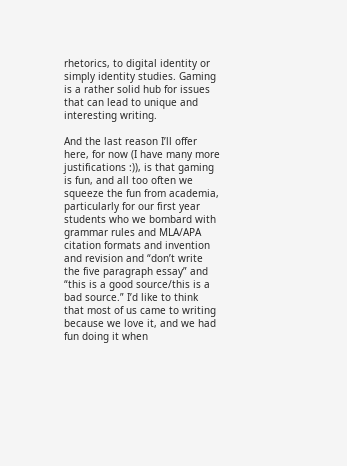rhetorics, to digital identity or simply identity studies. Gaming is a rather solid hub for issues that can lead to unique and interesting writing.

And the last reason I’ll offer here, for now (I have many more justifications :)), is that gaming is fun, and all too often we squeeze the fun from academia, particularly for our first year students who we bombard with grammar rules and MLA/APA citation formats and invention and revision and “don’t write the five paragraph essay” and “this is a good source/this is a bad source.” I’d like to think that most of us came to writing because we love it, and we had fun doing it when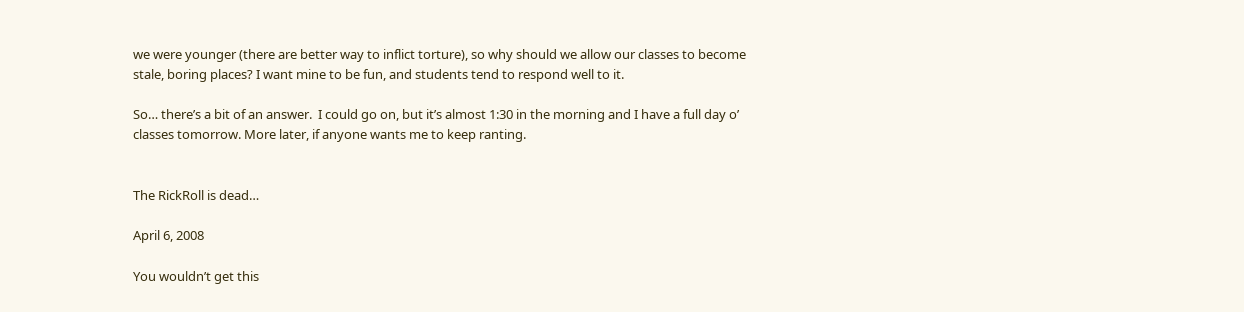we were younger (there are better way to inflict torture), so why should we allow our classes to become stale, boring places? I want mine to be fun, and students tend to respond well to it.

So… there’s a bit of an answer.  I could go on, but it’s almost 1:30 in the morning and I have a full day o’ classes tomorrow. More later, if anyone wants me to keep ranting.


The RickRoll is dead…

April 6, 2008

You wouldn’t get this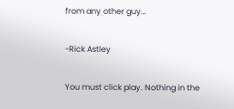from any other guy…

-Rick Astley

You must click play. Nothing in the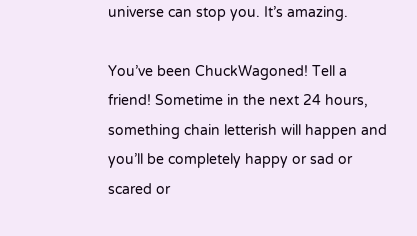universe can stop you. It’s amazing.

You’ve been ChuckWagoned! Tell a friend! Sometime in the next 24 hours, something chain letterish will happen and you’ll be completely happy or sad or scared or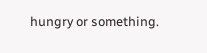hungry or something.